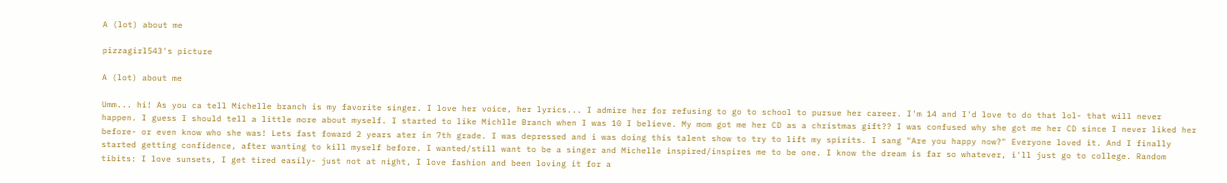A (lot) about me

pizzagirl543's picture

A (lot) about me

Umm... hi! As you ca tell Michelle branch is my favorite singer. I love her voice, her lyrics... I admire her for refusing to go to school to pursue her career. I'm 14 and I'd love to do that lol- that will never happen. I guess I should tell a little more about myself. I started to like Michlle Branch when I was 10 I believe. My mom got me her CD as a christmas gift?? I was confused why she got me her CD since I never liked her before- or even know who she was! Lets fast foward 2 years ater in 7th grade. I was depressed and i was doing this talent show to try to lift my spirits. I sang "Are you happy now?" Everyone loved it. And I finally started getting confidence, after wanting to kill myself before. I wanted/still want to be a singer and Michelle inspired/inspires me to be one. I know the dream is far so whatever, i'll just go to college. Random tibits: I love sunsets, I get tired easily- just not at night, I love fashion and been loving it for a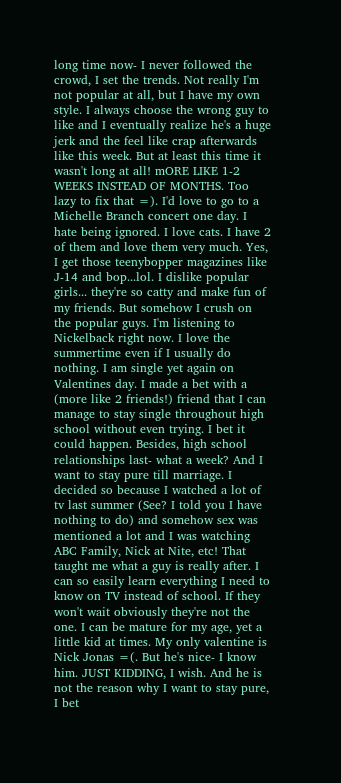long time now- I never followed the crowd, I set the trends. Not really I'm not popular at all, but I have my own style. I always choose the wrong guy to like and I eventually realize he's a huge jerk and the feel like crap afterwards like this week. But at least this time it wasn't long at all! mORE LIKE 1-2 WEEKS INSTEAD OF MONTHS. Too lazy to fix that =). I'd love to go to a Michelle Branch concert one day. I hate being ignored. I love cats. I have 2 of them and love them very much. Yes, I get those teenybopper magazines like J-14 and bop...lol. I dislike popular girls... they're so catty and make fun of my friends. But somehow I crush on the popular guys. I'm listening to Nickelback right now. I love the summertime even if I usually do nothing. I am single yet again on Valentines day. I made a bet with a (more like 2 friends!) friend that I can manage to stay single throughout high school without even trying. I bet it could happen. Besides, high school relationships last- what a week? And I want to stay pure till marriage. I decided so because I watched a lot of tv last summer (See? I told you I have nothing to do) and somehow sex was mentioned a lot and I was watching ABC Family, Nick at Nite, etc! That taught me what a guy is really after. I can so easily learn everything I need to know on TV instead of school. If they won't wait obviously they're not the one. I can be mature for my age, yet a little kid at times. My only valentine is Nick Jonas =(. But he's nice- I know him. JUST KIDDING, I wish. And he is not the reason why I want to stay pure, I bet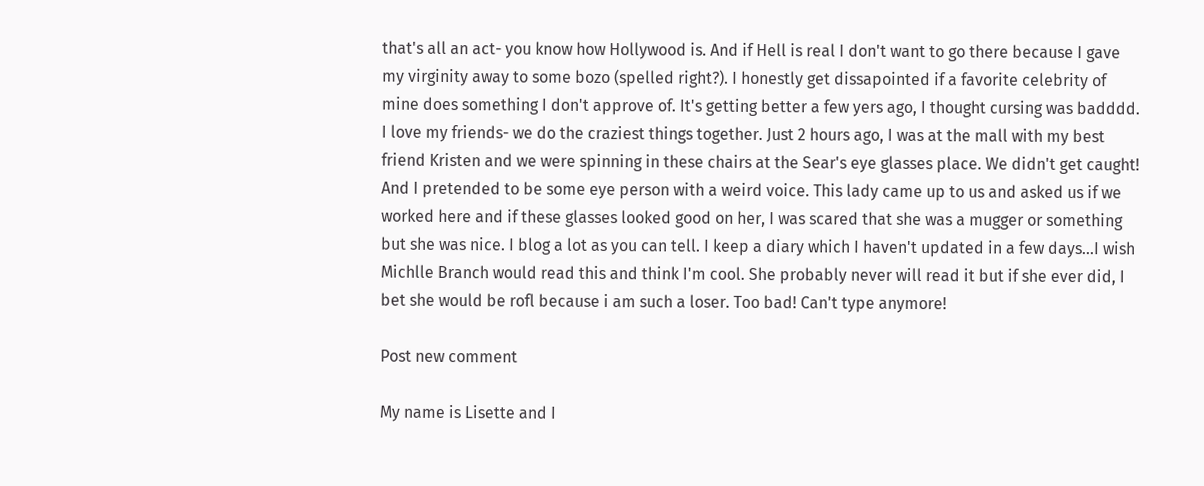that's all an act- you know how Hollywood is. And if Hell is real I don't want to go there because I gave my virginity away to some bozo (spelled right?). I honestly get dissapointed if a favorite celebrity of mine does something I don't approve of. It's getting better a few yers ago, I thought cursing was badddd. I love my friends- we do the craziest things together. Just 2 hours ago, I was at the mall with my best friend Kristen and we were spinning in these chairs at the Sear's eye glasses place. We didn't get caught! And I pretended to be some eye person with a weird voice. This lady came up to us and asked us if we worked here and if these glasses looked good on her, I was scared that she was a mugger or something but she was nice. I blog a lot as you can tell. I keep a diary which I haven't updated in a few days...I wish Michlle Branch would read this and think I'm cool. She probably never will read it but if she ever did, I bet she would be rofl because i am such a loser. Too bad! Can't type anymore!

Post new comment

My name is Lisette and I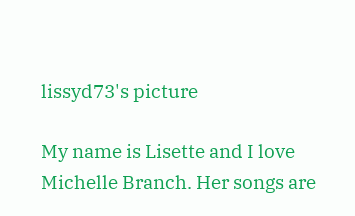lissyd73's picture

My name is Lisette and I love Michelle Branch. Her songs are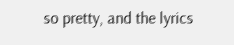so pretty, and the lyrics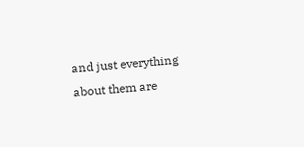and just everything about them are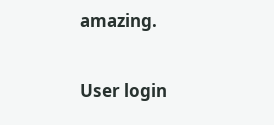amazing.

User login